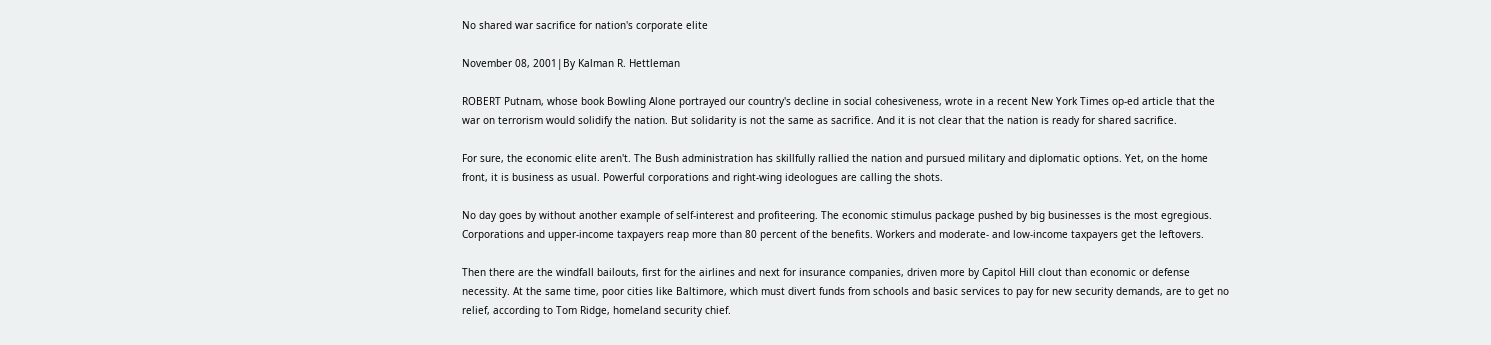No shared war sacrifice for nation's corporate elite

November 08, 2001|By Kalman R. Hettleman

ROBERT Putnam, whose book Bowling Alone portrayed our country's decline in social cohesiveness, wrote in a recent New York Times op-ed article that the war on terrorism would solidify the nation. But solidarity is not the same as sacrifice. And it is not clear that the nation is ready for shared sacrifice.

For sure, the economic elite aren't. The Bush administration has skillfully rallied the nation and pursued military and diplomatic options. Yet, on the home front, it is business as usual. Powerful corporations and right-wing ideologues are calling the shots.

No day goes by without another example of self-interest and profiteering. The economic stimulus package pushed by big businesses is the most egregious. Corporations and upper-income taxpayers reap more than 80 percent of the benefits. Workers and moderate- and low-income taxpayers get the leftovers.

Then there are the windfall bailouts, first for the airlines and next for insurance companies, driven more by Capitol Hill clout than economic or defense necessity. At the same time, poor cities like Baltimore, which must divert funds from schools and basic services to pay for new security demands, are to get no relief, according to Tom Ridge, homeland security chief.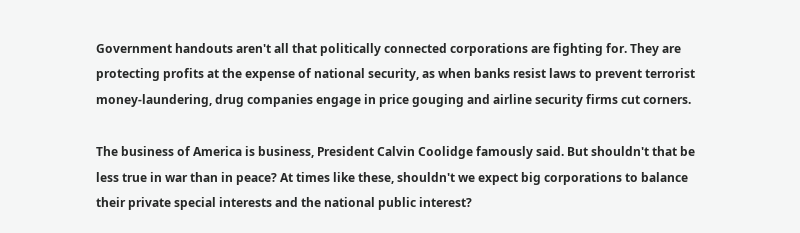Government handouts aren't all that politically connected corporations are fighting for. They are protecting profits at the expense of national security, as when banks resist laws to prevent terrorist money-laundering, drug companies engage in price gouging and airline security firms cut corners.

The business of America is business, President Calvin Coolidge famously said. But shouldn't that be less true in war than in peace? At times like these, shouldn't we expect big corporations to balance their private special interests and the national public interest?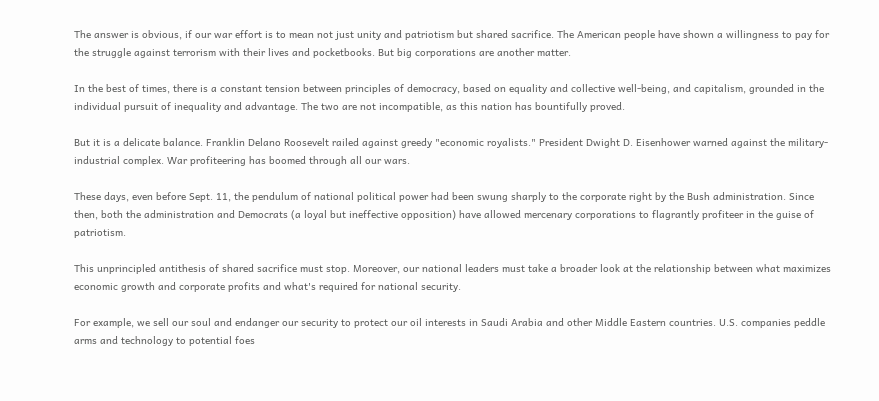The answer is obvious, if our war effort is to mean not just unity and patriotism but shared sacrifice. The American people have shown a willingness to pay for the struggle against terrorism with their lives and pocketbooks. But big corporations are another matter.

In the best of times, there is a constant tension between principles of democracy, based on equality and collective well-being, and capitalism, grounded in the individual pursuit of inequality and advantage. The two are not incompatible, as this nation has bountifully proved.

But it is a delicate balance. Franklin Delano Roosevelt railed against greedy "economic royalists." President Dwight D. Eisenhower warned against the military-industrial complex. War profiteering has boomed through all our wars.

These days, even before Sept. 11, the pendulum of national political power had been swung sharply to the corporate right by the Bush administration. Since then, both the administration and Democrats (a loyal but ineffective opposition) have allowed mercenary corporations to flagrantly profiteer in the guise of patriotism.

This unprincipled antithesis of shared sacrifice must stop. Moreover, our national leaders must take a broader look at the relationship between what maximizes economic growth and corporate profits and what's required for national security.

For example, we sell our soul and endanger our security to protect our oil interests in Saudi Arabia and other Middle Eastern countries. U.S. companies peddle arms and technology to potential foes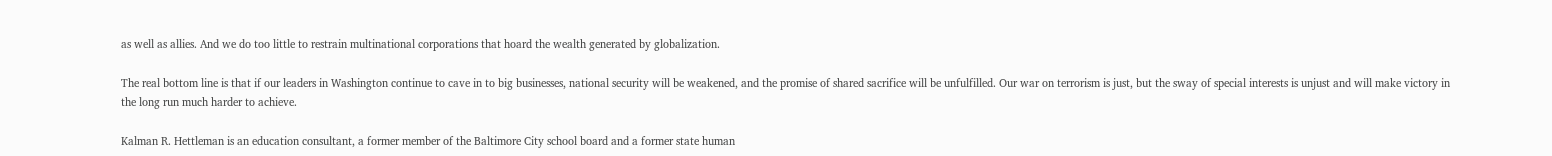as well as allies. And we do too little to restrain multinational corporations that hoard the wealth generated by globalization.

The real bottom line is that if our leaders in Washington continue to cave in to big businesses, national security will be weakened, and the promise of shared sacrifice will be unfulfilled. Our war on terrorism is just, but the sway of special interests is unjust and will make victory in the long run much harder to achieve.

Kalman R. Hettleman is an education consultant, a former member of the Baltimore City school board and a former state human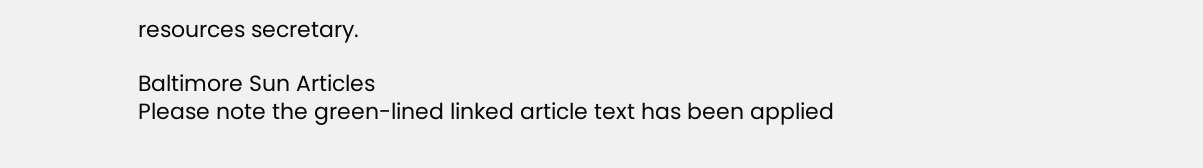resources secretary.

Baltimore Sun Articles
Please note the green-lined linked article text has been applied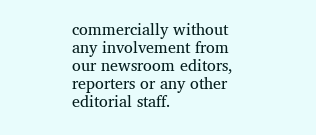commercially without any involvement from our newsroom editors, reporters or any other editorial staff.